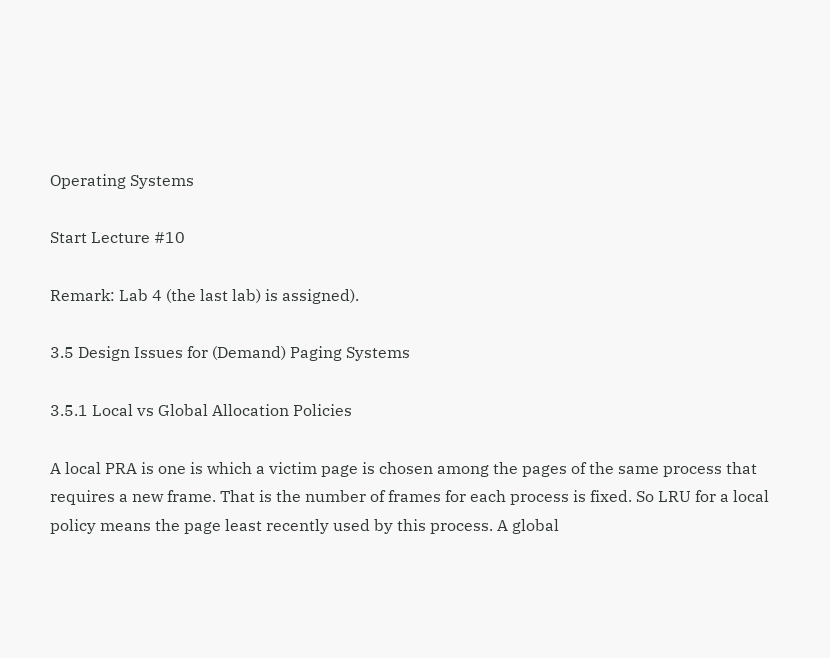Operating Systems

Start Lecture #10

Remark: Lab 4 (the last lab) is assigned).

3.5 Design Issues for (Demand) Paging Systems

3.5.1 Local vs Global Allocation Policies

A local PRA is one is which a victim page is chosen among the pages of the same process that requires a new frame. That is the number of frames for each process is fixed. So LRU for a local policy means the page least recently used by this process. A global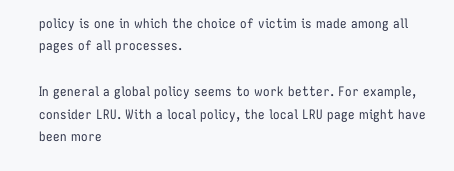policy is one in which the choice of victim is made among all pages of all processes.

In general a global policy seems to work better. For example, consider LRU. With a local policy, the local LRU page might have been more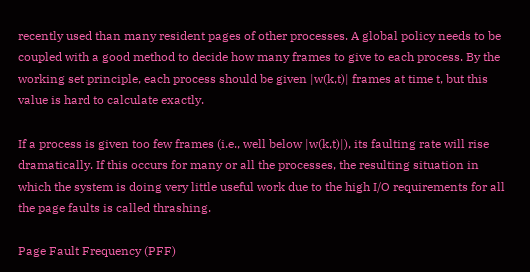recently used than many resident pages of other processes. A global policy needs to be coupled with a good method to decide how many frames to give to each process. By the working set principle, each process should be given |w(k,t)| frames at time t, but this value is hard to calculate exactly.

If a process is given too few frames (i.e., well below |w(k,t)|), its faulting rate will rise dramatically. If this occurs for many or all the processes, the resulting situation in which the system is doing very little useful work due to the high I/O requirements for all the page faults is called thrashing.

Page Fault Frequency (PFF)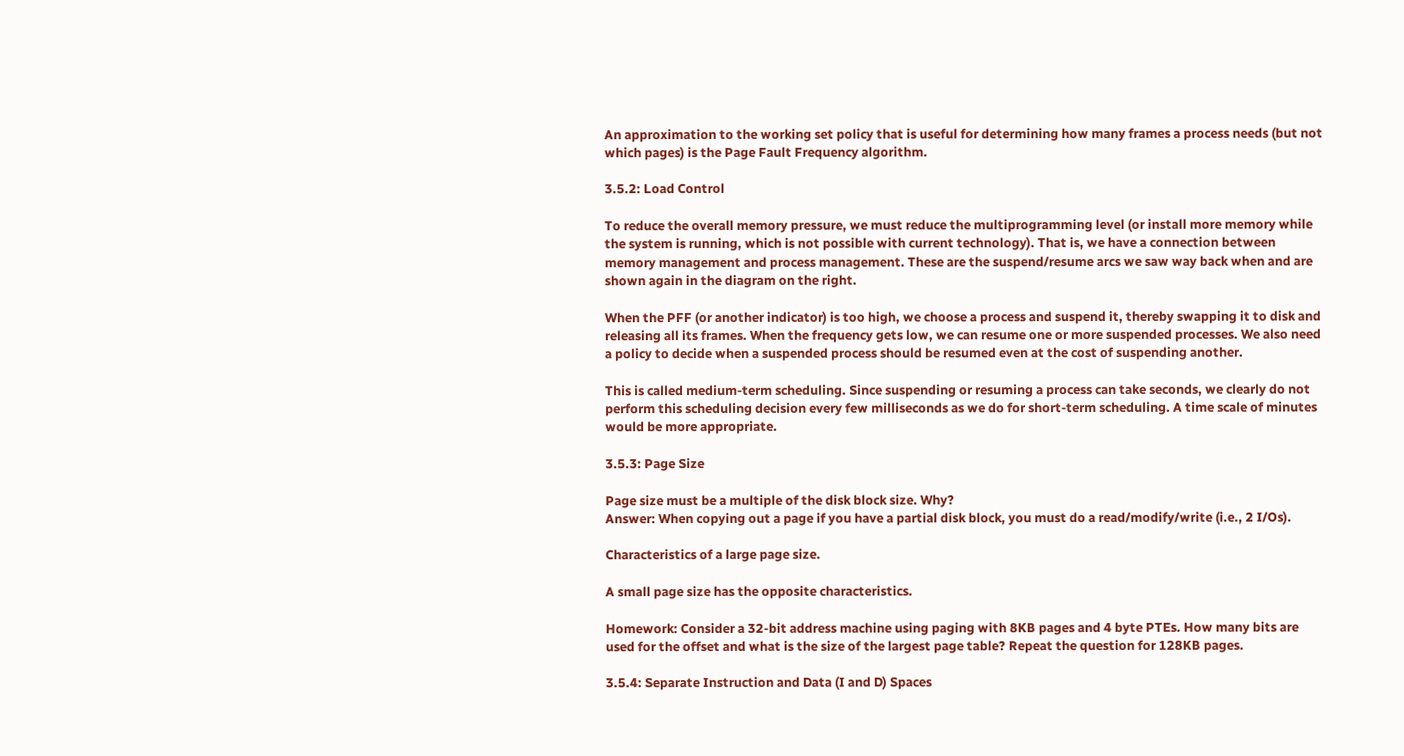An approximation to the working set policy that is useful for determining how many frames a process needs (but not which pages) is the Page Fault Frequency algorithm.

3.5.2: Load Control

To reduce the overall memory pressure, we must reduce the multiprogramming level (or install more memory while the system is running, which is not possible with current technology). That is, we have a connection between memory management and process management. These are the suspend/resume arcs we saw way back when and are shown again in the diagram on the right.

When the PFF (or another indicator) is too high, we choose a process and suspend it, thereby swapping it to disk and releasing all its frames. When the frequency gets low, we can resume one or more suspended processes. We also need a policy to decide when a suspended process should be resumed even at the cost of suspending another.

This is called medium-term scheduling. Since suspending or resuming a process can take seconds, we clearly do not perform this scheduling decision every few milliseconds as we do for short-term scheduling. A time scale of minutes would be more appropriate.

3.5.3: Page Size

Page size must be a multiple of the disk block size. Why?
Answer: When copying out a page if you have a partial disk block, you must do a read/modify/write (i.e., 2 I/Os).

Characteristics of a large page size.

A small page size has the opposite characteristics.

Homework: Consider a 32-bit address machine using paging with 8KB pages and 4 byte PTEs. How many bits are used for the offset and what is the size of the largest page table? Repeat the question for 128KB pages.

3.5.4: Separate Instruction and Data (I and D) Spaces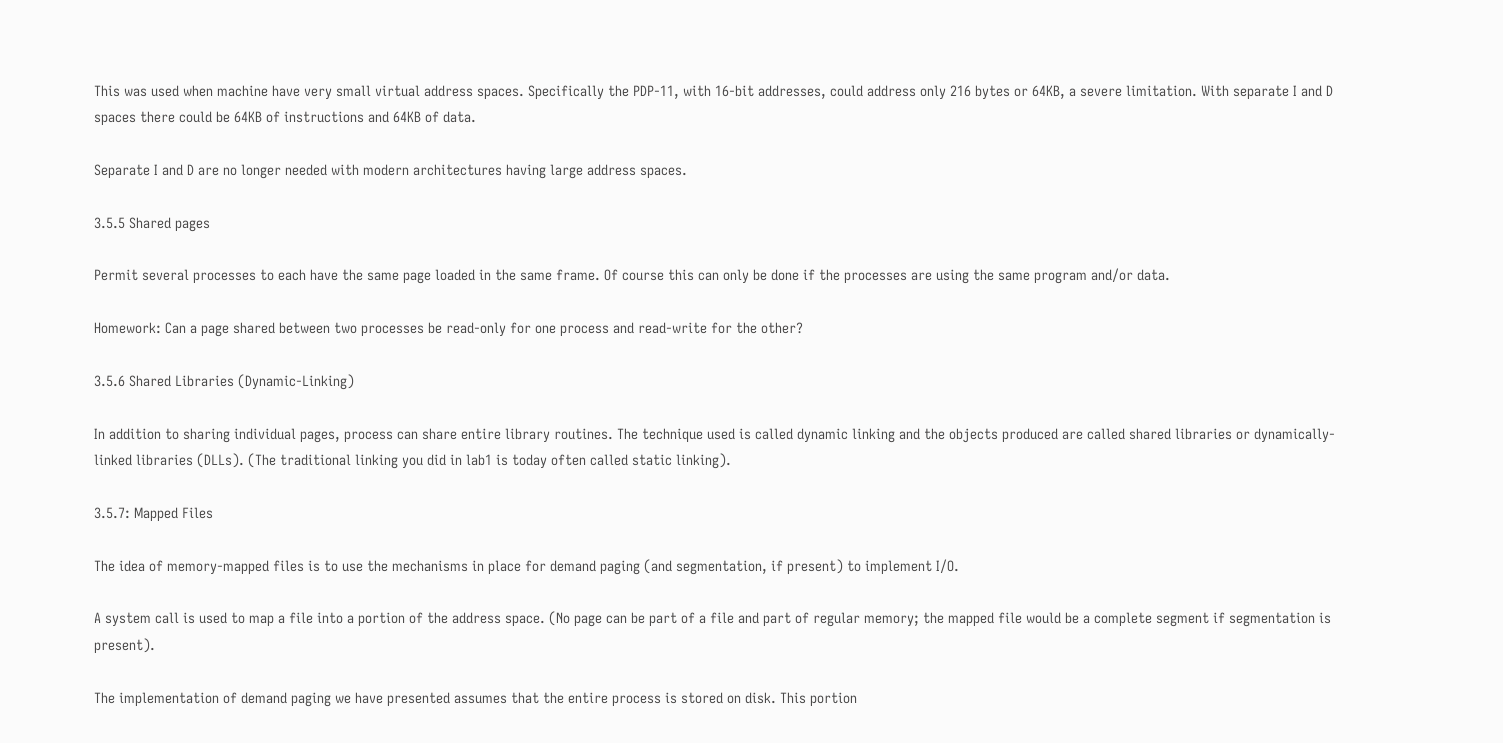This was used when machine have very small virtual address spaces. Specifically the PDP-11, with 16-bit addresses, could address only 216 bytes or 64KB, a severe limitation. With separate I and D spaces there could be 64KB of instructions and 64KB of data.

Separate I and D are no longer needed with modern architectures having large address spaces.

3.5.5 Shared pages

Permit several processes to each have the same page loaded in the same frame. Of course this can only be done if the processes are using the same program and/or data.

Homework: Can a page shared between two processes be read-only for one process and read-write for the other?

3.5.6 Shared Libraries (Dynamic-Linking)

In addition to sharing individual pages, process can share entire library routines. The technique used is called dynamic linking and the objects produced are called shared libraries or dynamically-linked libraries (DLLs). (The traditional linking you did in lab1 is today often called static linking).

3.5.7: Mapped Files

The idea of memory-mapped files is to use the mechanisms in place for demand paging (and segmentation, if present) to implement I/O.

A system call is used to map a file into a portion of the address space. (No page can be part of a file and part of regular memory; the mapped file would be a complete segment if segmentation is present).

The implementation of demand paging we have presented assumes that the entire process is stored on disk. This portion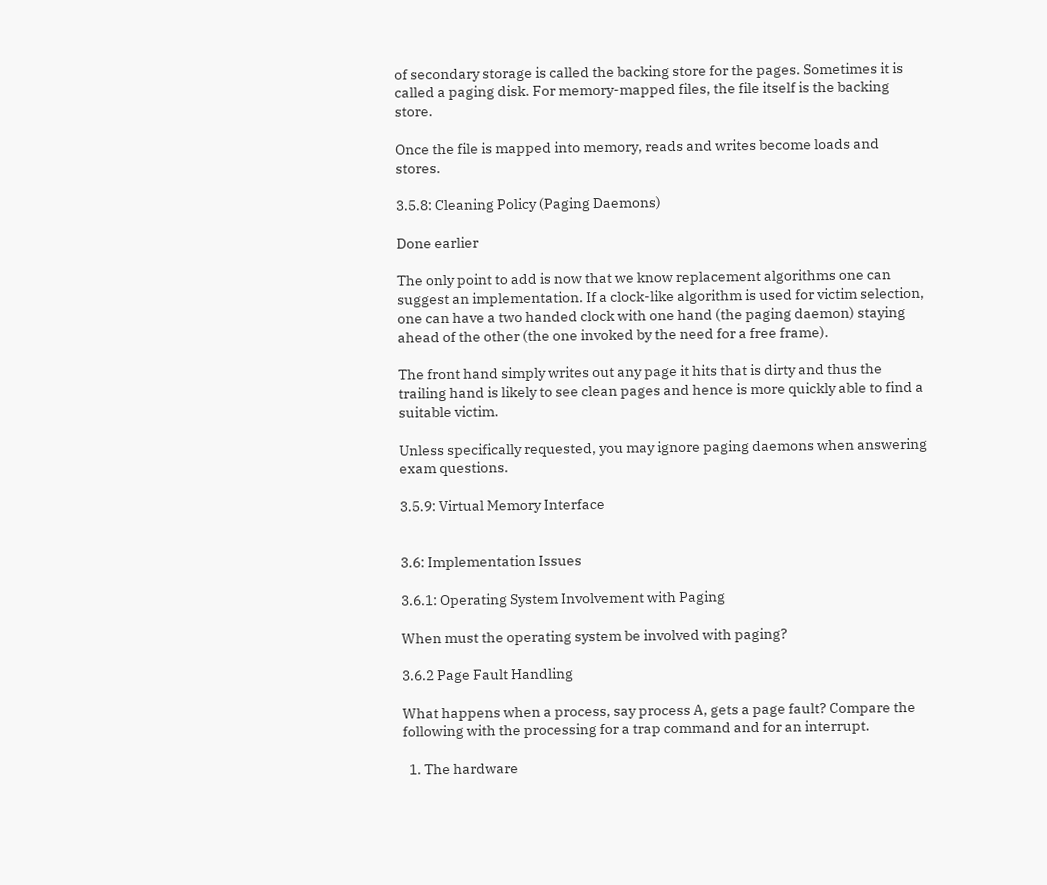of secondary storage is called the backing store for the pages. Sometimes it is called a paging disk. For memory-mapped files, the file itself is the backing store.

Once the file is mapped into memory, reads and writes become loads and stores.

3.5.8: Cleaning Policy (Paging Daemons)

Done earlier

The only point to add is now that we know replacement algorithms one can suggest an implementation. If a clock-like algorithm is used for victim selection, one can have a two handed clock with one hand (the paging daemon) staying ahead of the other (the one invoked by the need for a free frame).

The front hand simply writes out any page it hits that is dirty and thus the trailing hand is likely to see clean pages and hence is more quickly able to find a suitable victim.

Unless specifically requested, you may ignore paging daemons when answering exam questions.

3.5.9: Virtual Memory Interface


3.6: Implementation Issues

3.6.1: Operating System Involvement with Paging

When must the operating system be involved with paging?

3.6.2 Page Fault Handling

What happens when a process, say process A, gets a page fault? Compare the following with the processing for a trap command and for an interrupt.

  1. The hardware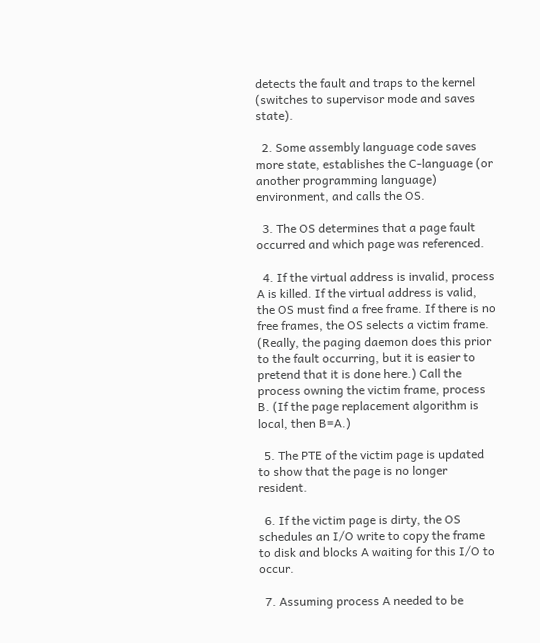detects the fault and traps to the kernel (switches to supervisor mode and saves state).

  2. Some assembly language code saves more state, establishes the C-language (or another programming language) environment, and calls the OS.

  3. The OS determines that a page fault occurred and which page was referenced.

  4. If the virtual address is invalid, process A is killed. If the virtual address is valid, the OS must find a free frame. If there is no free frames, the OS selects a victim frame. (Really, the paging daemon does this prior to the fault occurring, but it is easier to pretend that it is done here.) Call the process owning the victim frame, process B. (If the page replacement algorithm is local, then B=A.)

  5. The PTE of the victim page is updated to show that the page is no longer resident.

  6. If the victim page is dirty, the OS schedules an I/O write to copy the frame to disk and blocks A waiting for this I/O to occur.

  7. Assuming process A needed to be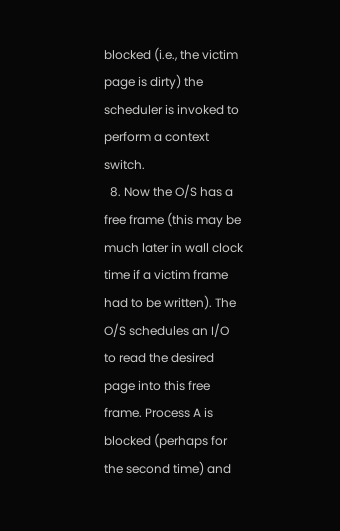blocked (i.e., the victim page is dirty) the scheduler is invoked to perform a context switch.
  8. Now the O/S has a free frame (this may be much later in wall clock time if a victim frame had to be written). The O/S schedules an I/O to read the desired page into this free frame. Process A is blocked (perhaps for the second time) and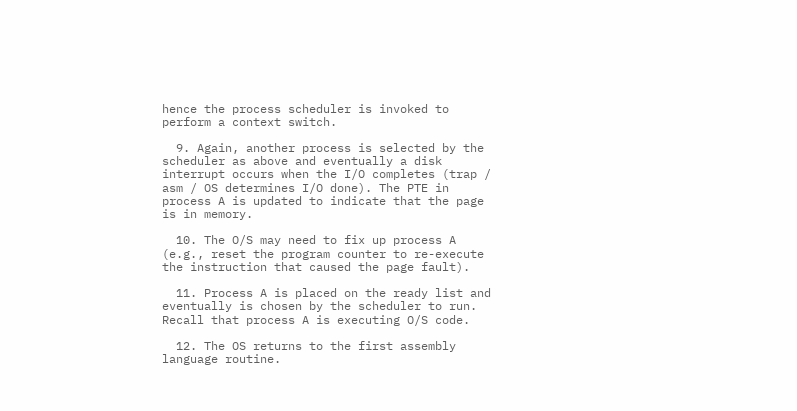hence the process scheduler is invoked to perform a context switch.

  9. Again, another process is selected by the scheduler as above and eventually a disk interrupt occurs when the I/O completes (trap / asm / OS determines I/O done). The PTE in process A is updated to indicate that the page is in memory.

  10. The O/S may need to fix up process A (e.g., reset the program counter to re-execute the instruction that caused the page fault).

  11. Process A is placed on the ready list and eventually is chosen by the scheduler to run. Recall that process A is executing O/S code.

  12. The OS returns to the first assembly language routine.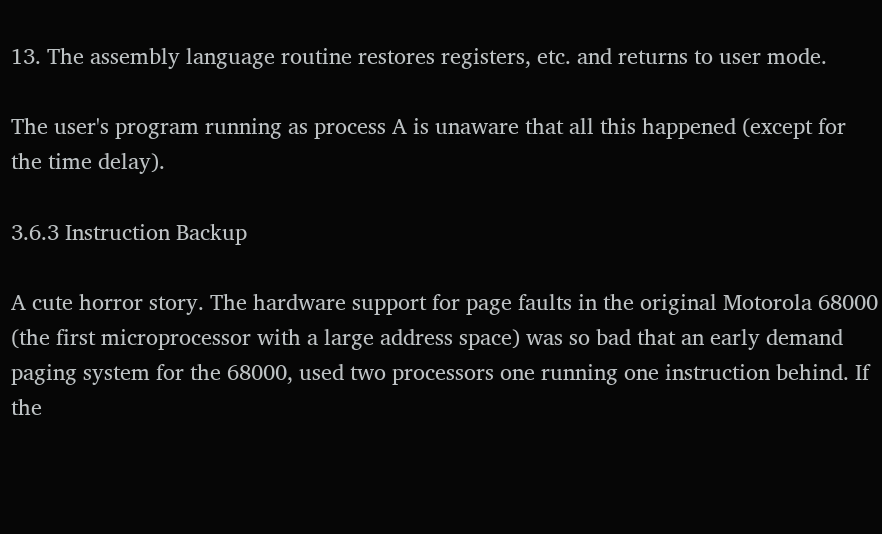13. The assembly language routine restores registers, etc. and returns to user mode.

The user's program running as process A is unaware that all this happened (except for the time delay).

3.6.3 Instruction Backup

A cute horror story. The hardware support for page faults in the original Motorola 68000 (the first microprocessor with a large address space) was so bad that an early demand paging system for the 68000, used two processors one running one instruction behind. If the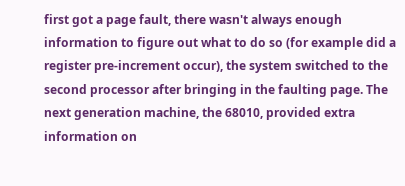first got a page fault, there wasn't always enough information to figure out what to do so (for example did a register pre-increment occur), the system switched to the second processor after bringing in the faulting page. The next generation machine, the 68010, provided extra information on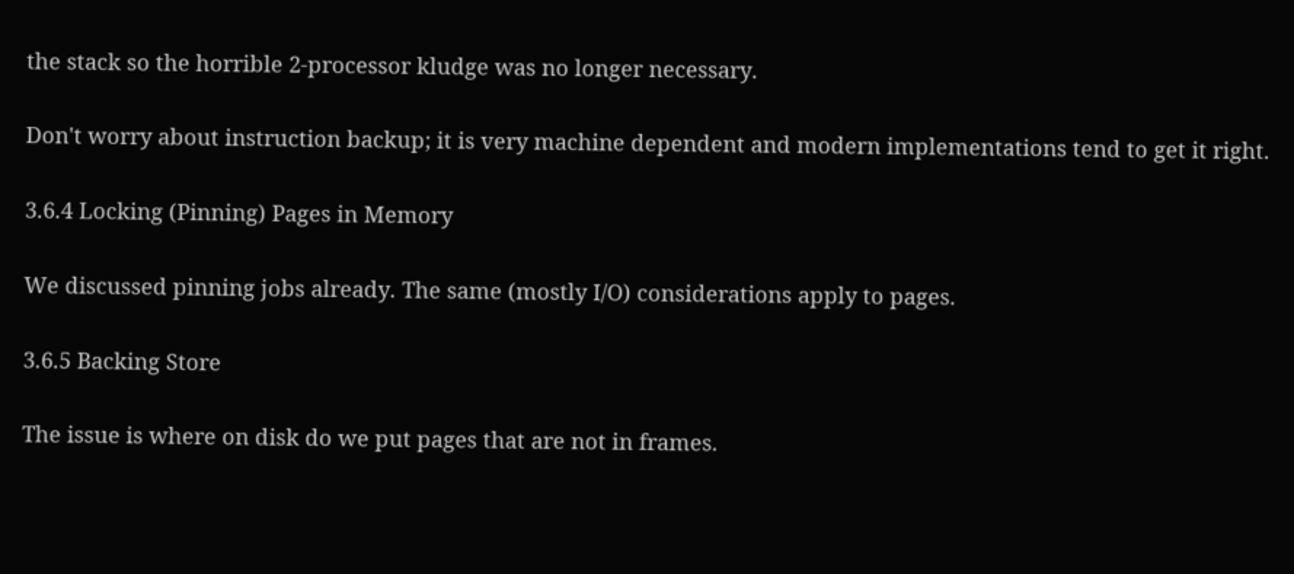the stack so the horrible 2-processor kludge was no longer necessary.

Don't worry about instruction backup; it is very machine dependent and modern implementations tend to get it right.

3.6.4 Locking (Pinning) Pages in Memory

We discussed pinning jobs already. The same (mostly I/O) considerations apply to pages.

3.6.5 Backing Store

The issue is where on disk do we put pages that are not in frames.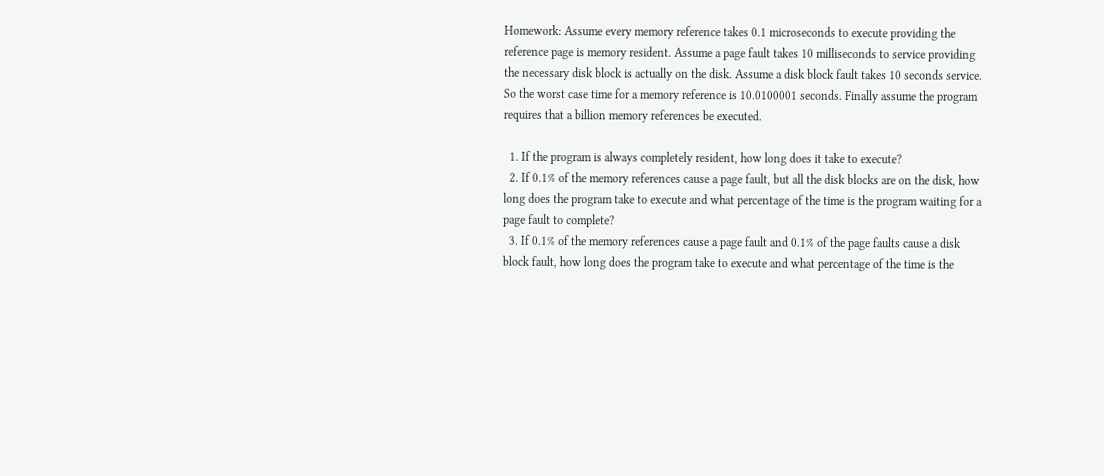Homework: Assume every memory reference takes 0.1 microseconds to execute providing the reference page is memory resident. Assume a page fault takes 10 milliseconds to service providing the necessary disk block is actually on the disk. Assume a disk block fault takes 10 seconds service. So the worst case time for a memory reference is 10.0100001 seconds. Finally assume the program requires that a billion memory references be executed.

  1. If the program is always completely resident, how long does it take to execute?
  2. If 0.1% of the memory references cause a page fault, but all the disk blocks are on the disk, how long does the program take to execute and what percentage of the time is the program waiting for a page fault to complete?
  3. If 0.1% of the memory references cause a page fault and 0.1% of the page faults cause a disk block fault, how long does the program take to execute and what percentage of the time is the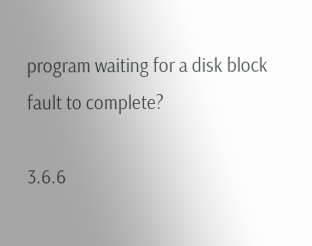program waiting for a disk block fault to complete?

3.6.6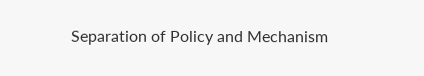Separation of Policy and Mechanism